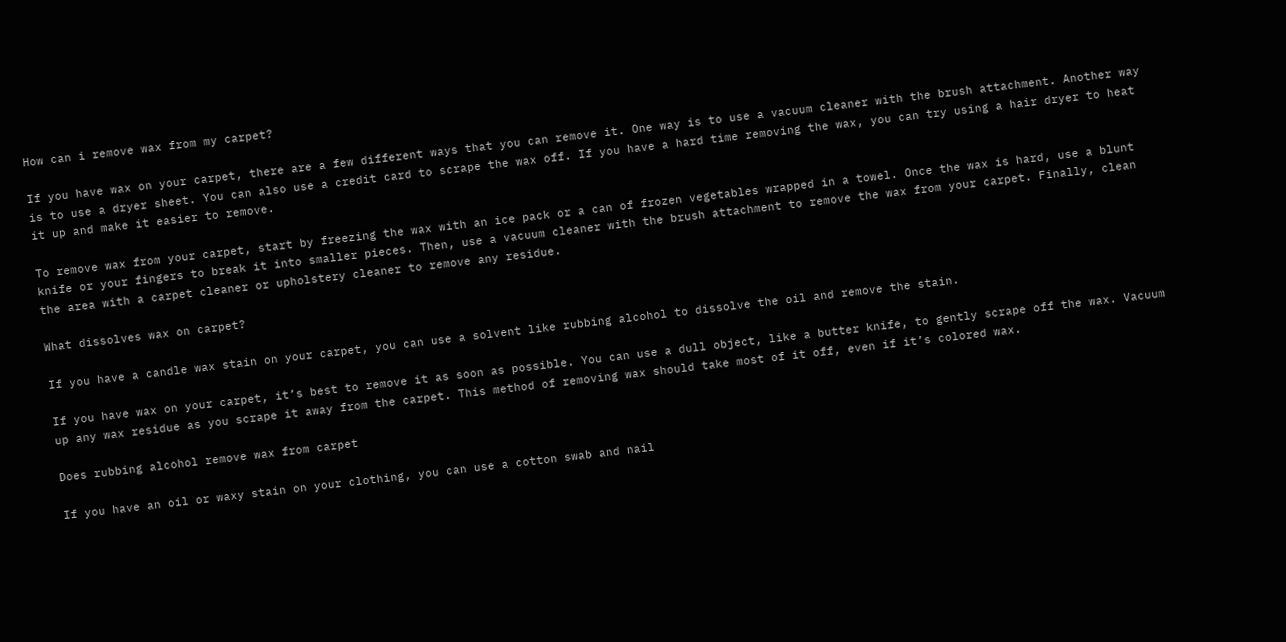How can i remove wax from my carpet?

If you have wax on your carpet, there are a few different ways that you can remove it. One way is to use a vacuum cleaner with the brush attachment. Another way is to use a dryer sheet. You can also use a credit card to scrape the wax off. If you have a hard time removing the wax, you can try using a hair dryer to heat it up and make it easier to remove.

To remove wax from your carpet, start by freezing the wax with an ice pack or a can of frozen vegetables wrapped in a towel. Once the wax is hard, use a blunt knife or your fingers to break it into smaller pieces. Then, use a vacuum cleaner with the brush attachment to remove the wax from your carpet. Finally, clean the area with a carpet cleaner or upholstery cleaner to remove any residue.

What dissolves wax on carpet?

If you have a candle wax stain on your carpet, you can use a solvent like rubbing alcohol to dissolve the oil and remove the stain.

If you have wax on your carpet, it’s best to remove it as soon as possible. You can use a dull object, like a butter knife, to gently scrape off the wax. Vacuum up any wax residue as you scrape it away from the carpet. This method of removing wax should take most of it off, even if it’s colored wax.

Does rubbing alcohol remove wax from carpet

If you have an oil or waxy stain on your clothing, you can use a cotton swab and nail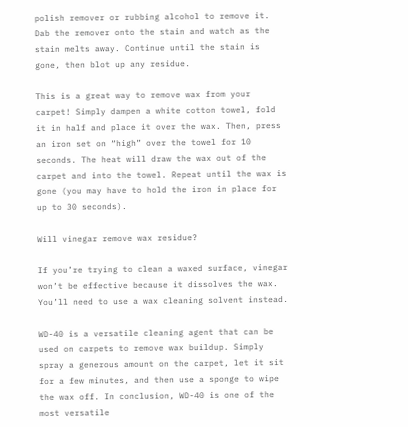polish remover or rubbing alcohol to remove it. Dab the remover onto the stain and watch as the stain melts away. Continue until the stain is gone, then blot up any residue.

This is a great way to remove wax from your carpet! Simply dampen a white cotton towel, fold it in half and place it over the wax. Then, press an iron set on “high” over the towel for 10 seconds. The heat will draw the wax out of the carpet and into the towel. Repeat until the wax is gone (you may have to hold the iron in place for up to 30 seconds).

Will vinegar remove wax residue?

If you’re trying to clean a waxed surface, vinegar won’t be effective because it dissolves the wax. You’ll need to use a wax cleaning solvent instead.

WD-40 is a versatile cleaning agent that can be used on carpets to remove wax buildup. Simply spray a generous amount on the carpet, let it sit for a few minutes, and then use a sponge to wipe the wax off. In conclusion, WD-40 is one of the most versatile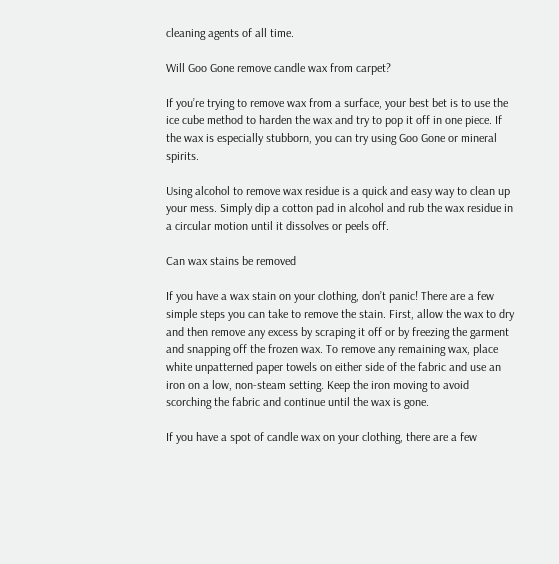cleaning agents of all time.

Will Goo Gone remove candle wax from carpet?

If you’re trying to remove wax from a surface, your best bet is to use the ice cube method to harden the wax and try to pop it off in one piece. If the wax is especially stubborn, you can try using Goo Gone or mineral spirits.

Using alcohol to remove wax residue is a quick and easy way to clean up your mess. Simply dip a cotton pad in alcohol and rub the wax residue in a circular motion until it dissolves or peels off.

Can wax stains be removed

If you have a wax stain on your clothing, don’t panic! There are a few simple steps you can take to remove the stain. First, allow the wax to dry and then remove any excess by scraping it off or by freezing the garment and snapping off the frozen wax. To remove any remaining wax, place white unpatterned paper towels on either side of the fabric and use an iron on a low, non-steam setting. Keep the iron moving to avoid scorching the fabric and continue until the wax is gone.

If you have a spot of candle wax on your clothing, there are a few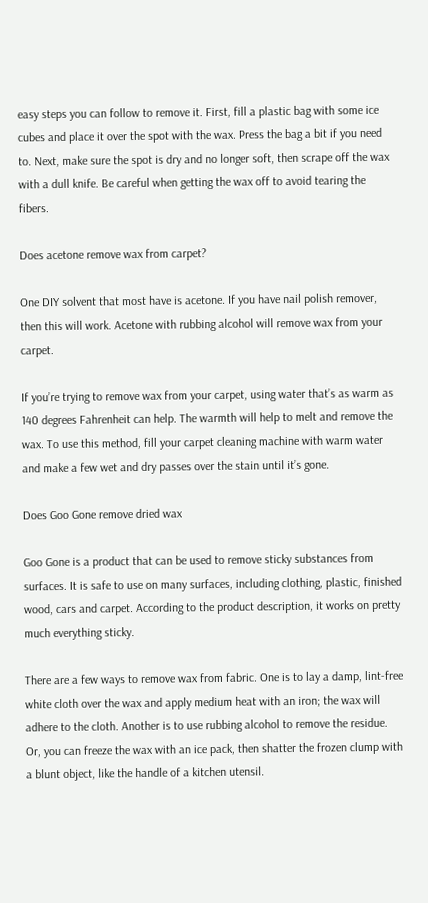easy steps you can follow to remove it. First, fill a plastic bag with some ice cubes and place it over the spot with the wax. Press the bag a bit if you need to. Next, make sure the spot is dry and no longer soft, then scrape off the wax with a dull knife. Be careful when getting the wax off to avoid tearing the fibers.

Does acetone remove wax from carpet?

One DIY solvent that most have is acetone. If you have nail polish remover, then this will work. Acetone with rubbing alcohol will remove wax from your carpet.

If you’re trying to remove wax from your carpet, using water that’s as warm as 140 degrees Fahrenheit can help. The warmth will help to melt and remove the wax. To use this method, fill your carpet cleaning machine with warm water and make a few wet and dry passes over the stain until it’s gone.

Does Goo Gone remove dried wax

Goo Gone is a product that can be used to remove sticky substances from surfaces. It is safe to use on many surfaces, including clothing, plastic, finished wood, cars and carpet. According to the product description, it works on pretty much everything sticky.

There are a few ways to remove wax from fabric. One is to lay a damp, lint-free white cloth over the wax and apply medium heat with an iron; the wax will adhere to the cloth. Another is to use rubbing alcohol to remove the residue. Or, you can freeze the wax with an ice pack, then shatter the frozen clump with a blunt object, like the handle of a kitchen utensil.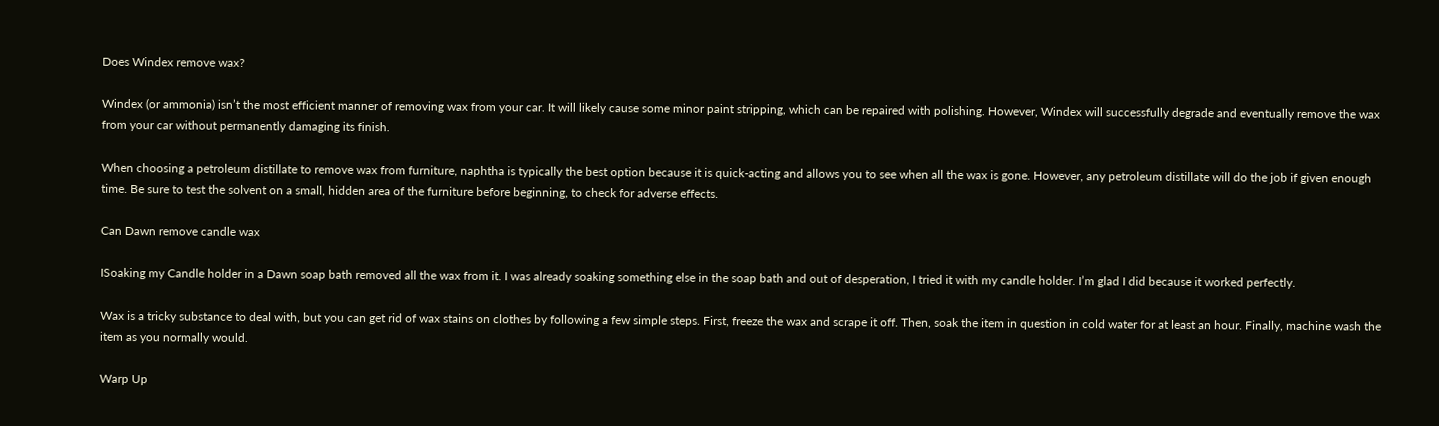Does Windex remove wax?

Windex (or ammonia) isn’t the most efficient manner of removing wax from your car. It will likely cause some minor paint stripping, which can be repaired with polishing. However, Windex will successfully degrade and eventually remove the wax from your car without permanently damaging its finish.

When choosing a petroleum distillate to remove wax from furniture, naphtha is typically the best option because it is quick-acting and allows you to see when all the wax is gone. However, any petroleum distillate will do the job if given enough time. Be sure to test the solvent on a small, hidden area of the furniture before beginning, to check for adverse effects.

Can Dawn remove candle wax

ISoaking my Candle holder in a Dawn soap bath removed all the wax from it. I was already soaking something else in the soap bath and out of desperation, I tried it with my candle holder. I’m glad I did because it worked perfectly.

Wax is a tricky substance to deal with, but you can get rid of wax stains on clothes by following a few simple steps. First, freeze the wax and scrape it off. Then, soak the item in question in cold water for at least an hour. Finally, machine wash the item as you normally would.

Warp Up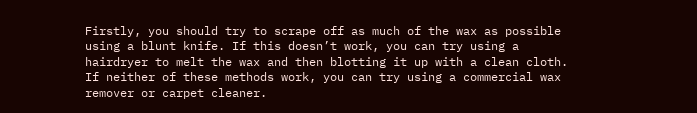Firstly, you should try to scrape off as much of the wax as possible using a blunt knife. If this doesn’t work, you can try using a hairdryer to melt the wax and then blotting it up with a clean cloth. If neither of these methods work, you can try using a commercial wax remover or carpet cleaner.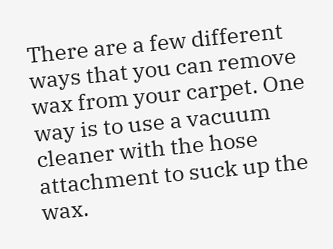There are a few different ways that you can remove wax from your carpet. One way is to use a vacuum cleaner with the hose attachment to suck up the wax.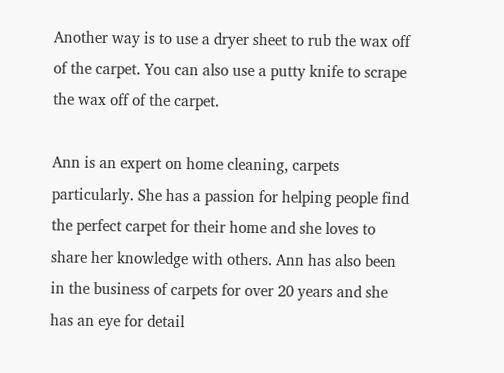Another way is to use a dryer sheet to rub the wax off of the carpet. You can also use a putty knife to scrape the wax off of the carpet.

Ann is an expert on home cleaning, carpets particularly. She has a passion for helping people find the perfect carpet for their home and she loves to share her knowledge with others. Ann has also been in the business of carpets for over 20 years and she has an eye for detail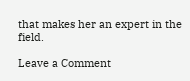that makes her an expert in the field.

Leave a Comment